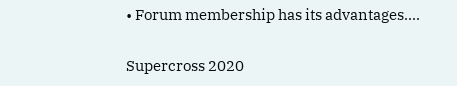• Forum membership has its advantages....

Supercross 2020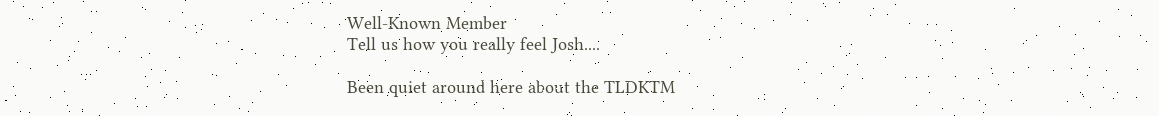Well-Known Member
Tell us how you really feel Josh....

Been quiet around here about the TLDKTM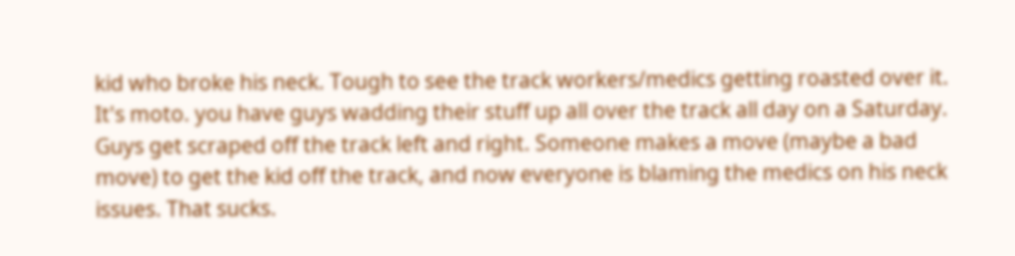kid who broke his neck. Tough to see the track workers/medics getting roasted over it. It's moto. you have guys wadding their stuff up all over the track all day on a Saturday. Guys get scraped off the track left and right. Someone makes a move (maybe a bad move) to get the kid off the track, and now everyone is blaming the medics on his neck issues. That sucks.